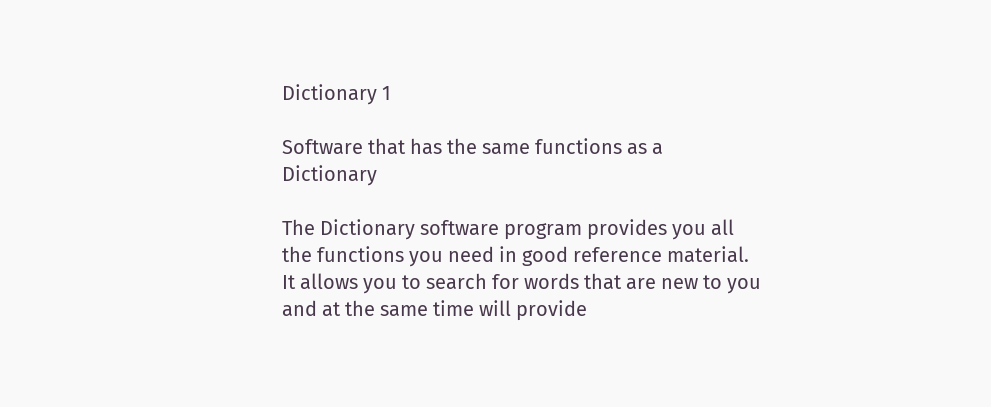Dictionary 1

Software that has the same functions as a Dictionary

The Dictionary software program provides you all the functions you need in good reference material. It allows you to search for words that are new to you and at the same time will provide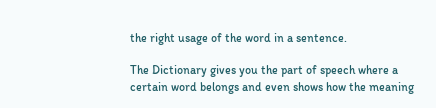the right usage of the word in a sentence.

The Dictionary gives you the part of speech where a certain word belongs and even shows how the meaning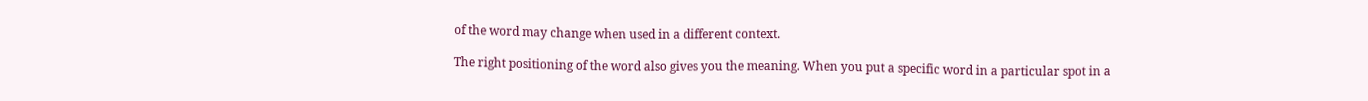of the word may change when used in a different context.

The right positioning of the word also gives you the meaning. When you put a specific word in a particular spot in a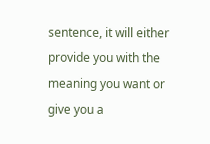sentence, it will either provide you with the meaning you want or give you a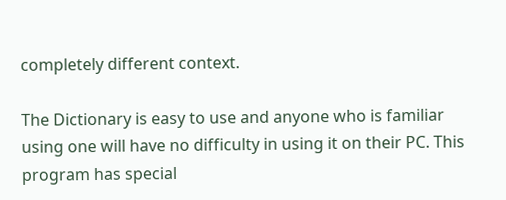completely different context.

The Dictionary is easy to use and anyone who is familiar using one will have no difficulty in using it on their PC. This program has special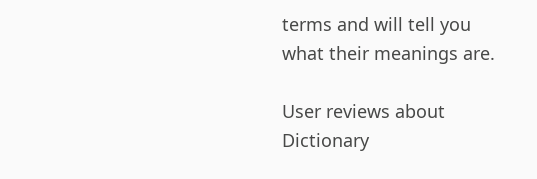terms and will tell you what their meanings are.

User reviews about Dictionary